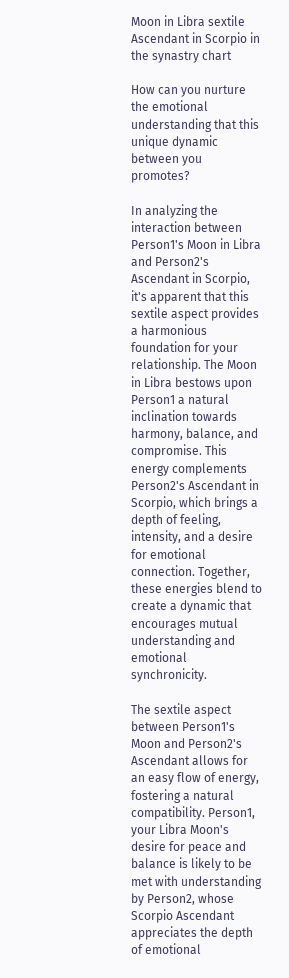Moon in Libra sextile Ascendant in Scorpio in the synastry chart

How can you nurture the emotional understanding that this unique dynamic between you promotes?

In analyzing the interaction between Person1's Moon in Libra and Person2's Ascendant in Scorpio, it's apparent that this sextile aspect provides a harmonious foundation for your relationship. The Moon in Libra bestows upon Person1 a natural inclination towards harmony, balance, and compromise. This energy complements Person2's Ascendant in Scorpio, which brings a depth of feeling, intensity, and a desire for emotional connection. Together, these energies blend to create a dynamic that encourages mutual understanding and emotional synchronicity.

The sextile aspect between Person1's Moon and Person2's Ascendant allows for an easy flow of energy, fostering a natural compatibility. Person1, your Libra Moon's desire for peace and balance is likely to be met with understanding by Person2, whose Scorpio Ascendant appreciates the depth of emotional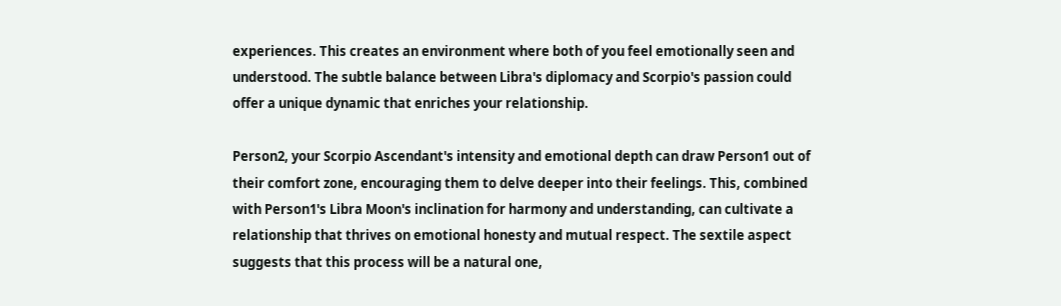experiences. This creates an environment where both of you feel emotionally seen and understood. The subtle balance between Libra's diplomacy and Scorpio's passion could offer a unique dynamic that enriches your relationship.

Person2, your Scorpio Ascendant's intensity and emotional depth can draw Person1 out of their comfort zone, encouraging them to delve deeper into their feelings. This, combined with Person1's Libra Moon's inclination for harmony and understanding, can cultivate a relationship that thrives on emotional honesty and mutual respect. The sextile aspect suggests that this process will be a natural one,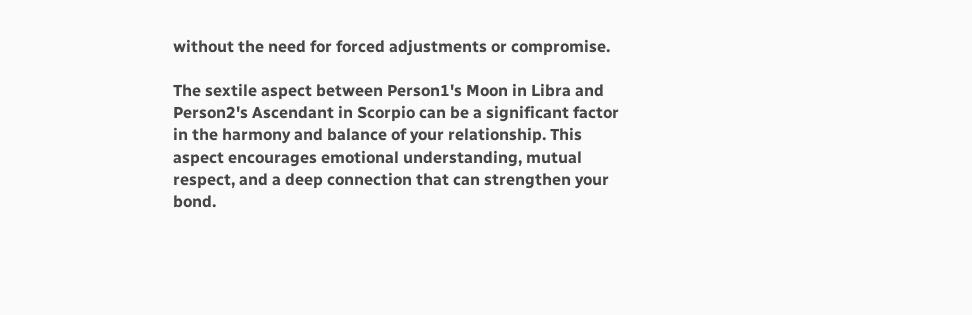without the need for forced adjustments or compromise.

The sextile aspect between Person1's Moon in Libra and Person2's Ascendant in Scorpio can be a significant factor in the harmony and balance of your relationship. This aspect encourages emotional understanding, mutual respect, and a deep connection that can strengthen your bond.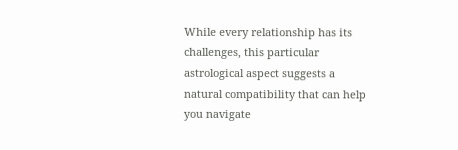While every relationship has its challenges, this particular astrological aspect suggests a natural compatibility that can help you navigate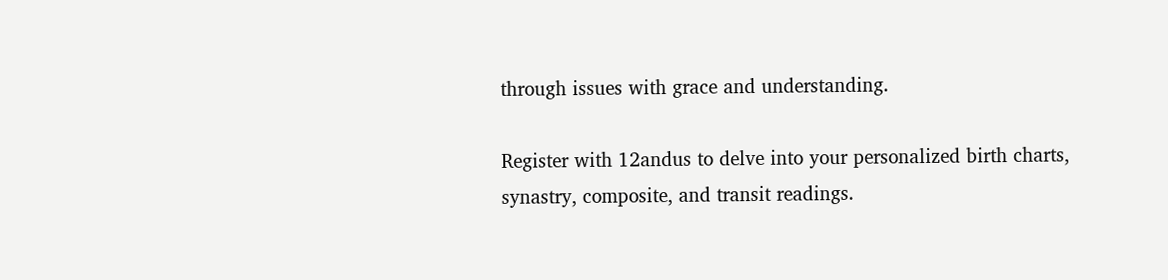through issues with grace and understanding.

Register with 12andus to delve into your personalized birth charts, synastry, composite, and transit readings.